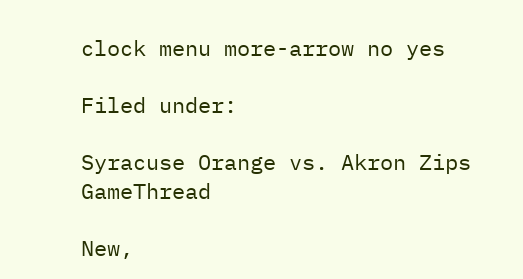clock menu more-arrow no yes

Filed under:

Syracuse Orange vs. Akron Zips GameThread

New,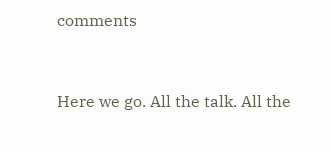comments


Here we go. All the talk. All the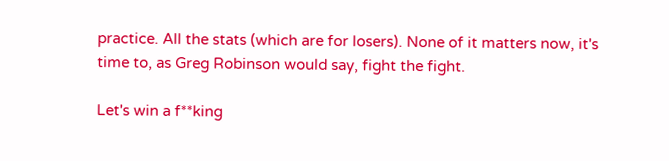practice. All the stats (which are for losers). None of it matters now, it's time to, as Greg Robinson would say, fight the fight.

Let's win a f**king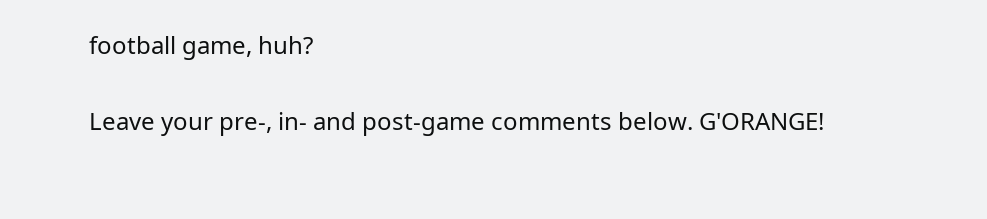football game, huh?

Leave your pre-, in- and post-game comments below. G'ORANGE!